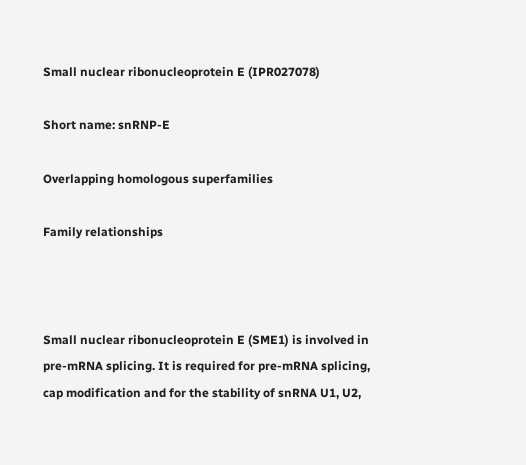Small nuclear ribonucleoprotein E (IPR027078)

Short name: snRNP-E

Overlapping homologous superfamilies

Family relationships



Small nuclear ribonucleoprotein E (SME1) is involved in pre-mRNA splicing. It is required for pre-mRNA splicing, cap modification and for the stability of snRNA U1, U2,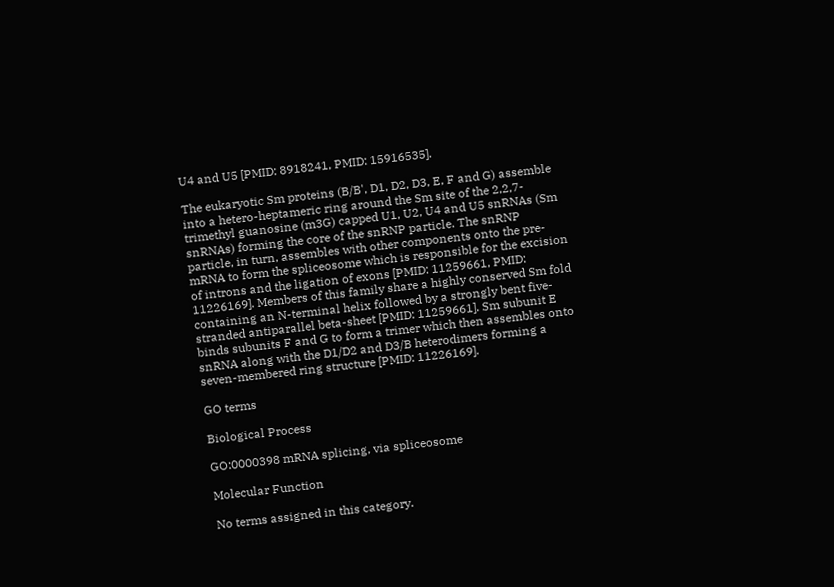U4 and U5 [PMID: 8918241, PMID: 15916535].

The eukaryotic Sm proteins (B/B', D1, D2, D3, E, F and G) assemble into a hetero-heptameric ring around the Sm site of the 2,2,7-trimethyl guanosine (m3G) capped U1, U2, U4 and U5 snRNAs (Sm snRNAs) forming the core of the snRNP particle. The snRNP particle, in turn, assembles with other components onto the pre-mRNA to form the spliceosome which is responsible for the excision of introns and the ligation of exons [PMID: 11259661, PMID: 11226169]. Members of this family share a highly conserved Sm fold containing an N-terminal helix followed by a strongly bent five-stranded antiparallel beta-sheet [PMID: 11259661]. Sm subunit E binds subunits F and G to form a trimer which then assembles onto snRNA along with the D1/D2 and D3/B heterodimers forming a seven-membered ring structure [PMID: 11226169].

GO terms

Biological Process

GO:0000398 mRNA splicing, via spliceosome

Molecular Function

No terms assigned in this category.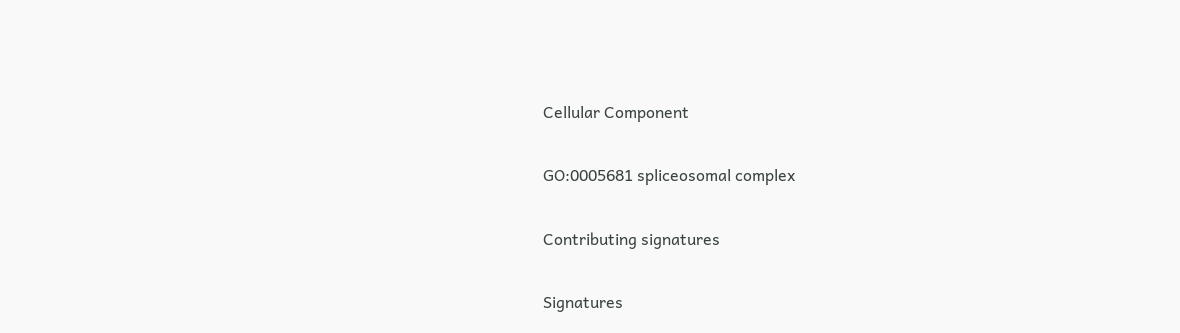Cellular Component

GO:0005681 spliceosomal complex

Contributing signatures

Signatures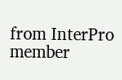from InterPro member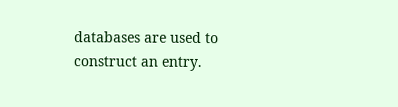databases are used to construct an entry.